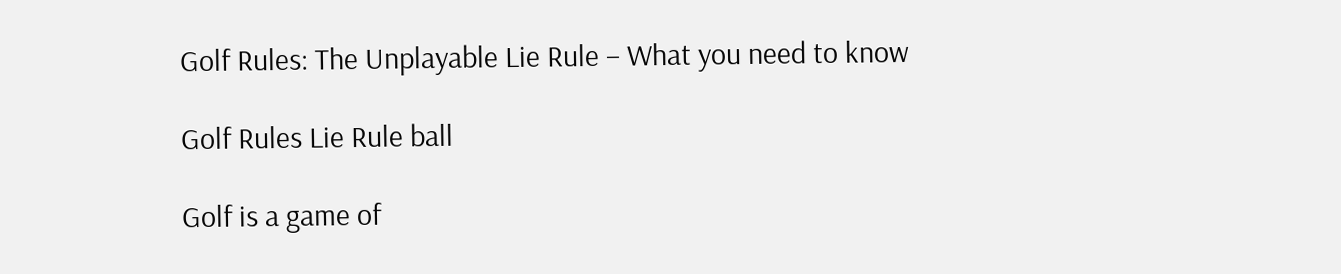Golf Rules: The Unplayable Lie Rule – What you need to know

Golf Rules Lie Rule ball

Golf is a game of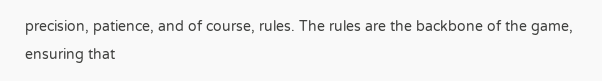precision, patience, and of course, rules. The rules are the backbone of the game, ensuring that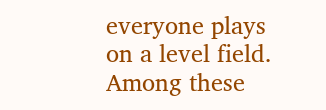everyone plays on a level field. Among these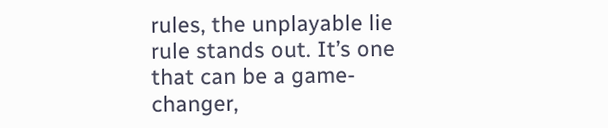rules, the unplayable lie rule stands out. It’s one that can be a game-changer,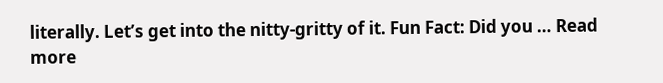literally. Let’s get into the nitty-gritty of it. Fun Fact: Did you … Read more